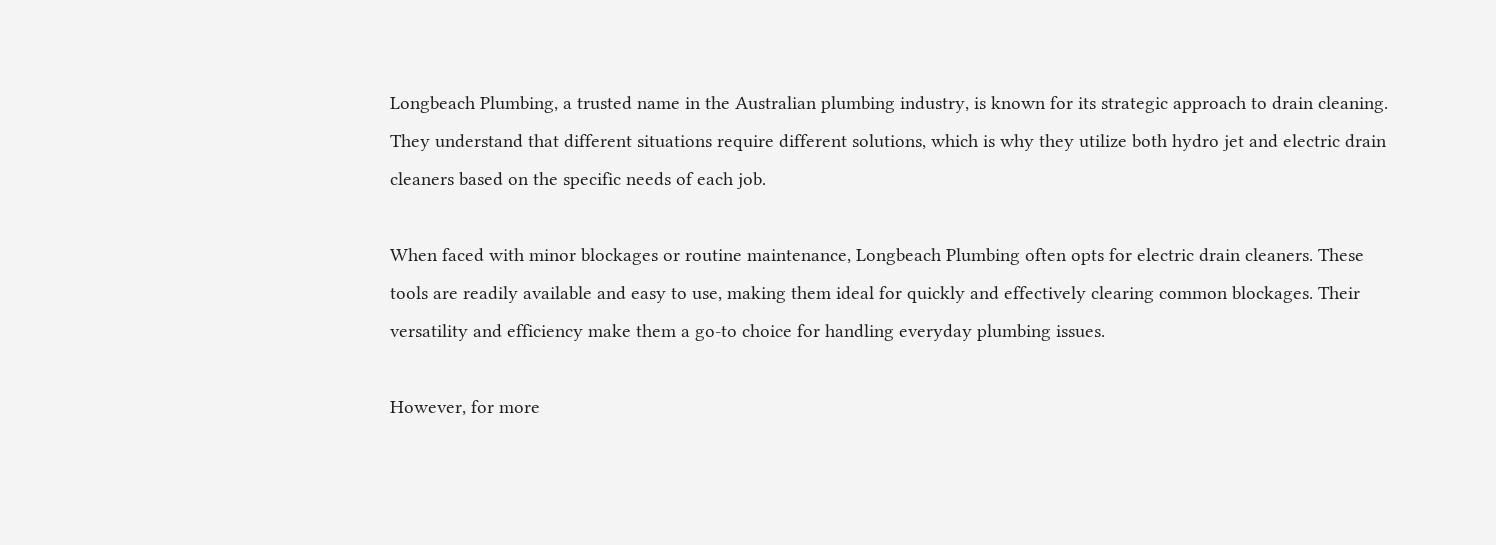Longbeach Plumbing, a trusted name in the Australian plumbing industry, is known for its strategic approach to drain cleaning. They understand that different situations require different solutions, which is why they utilize both hydro jet and electric drain cleaners based on the specific needs of each job.

When faced with minor blockages or routine maintenance, Longbeach Plumbing often opts for electric drain cleaners. These tools are readily available and easy to use, making them ideal for quickly and effectively clearing common blockages. Their versatility and efficiency make them a go-to choice for handling everyday plumbing issues.

However, for more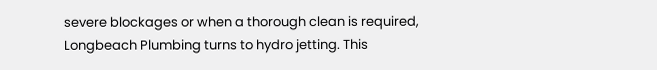severe blockages or when a thorough clean is required, Longbeach Plumbing turns to hydro jetting. This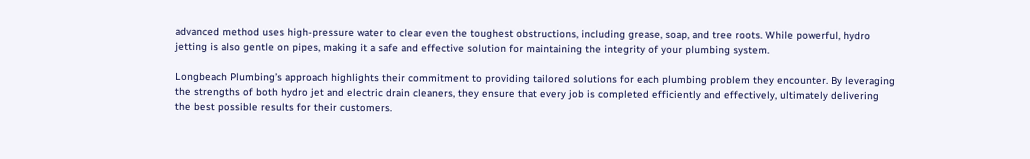advanced method uses high-pressure water to clear even the toughest obstructions, including grease, soap, and tree roots. While powerful, hydro jetting is also gentle on pipes, making it a safe and effective solution for maintaining the integrity of your plumbing system.

Longbeach Plumbing’s approach highlights their commitment to providing tailored solutions for each plumbing problem they encounter. By leveraging the strengths of both hydro jet and electric drain cleaners, they ensure that every job is completed efficiently and effectively, ultimately delivering the best possible results for their customers.